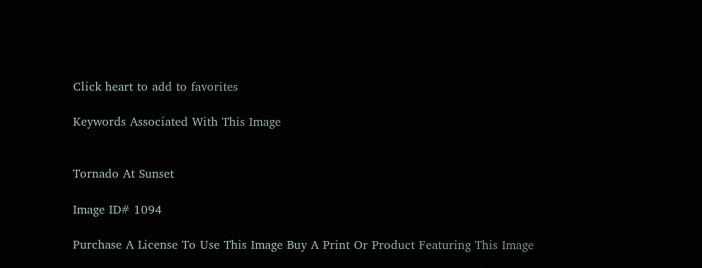Click heart to add to favorites

Keywords Associated With This Image


Tornado At Sunset

Image ID# 1094

Purchase A License To Use This Image Buy A Print Or Product Featuring This Image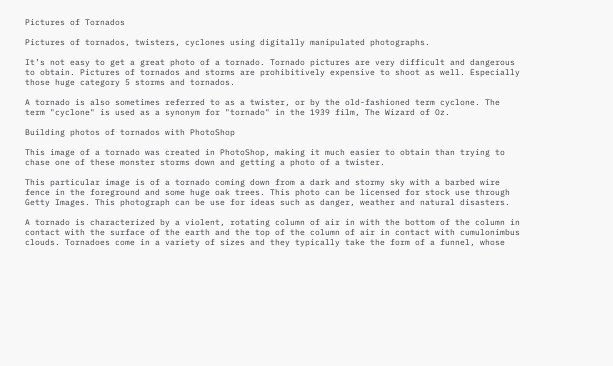Pictures of Tornados

Pictures of tornados, twisters, cyclones using digitally manipulated photographs.

It’s not easy to get a great photo of a tornado. Tornado pictures are very difficult and dangerous to obtain. Pictures of tornados and storms are prohibitively expensive to shoot as well. Especially those huge category 5 storms and tornados.

A tornado is also sometimes referred to as a twister, or by the old-fashioned term cyclone. The term "cyclone" is used as a synonym for "tornado" in the 1939 film, The Wizard of Oz.

Building photos of tornados with PhotoShop

This image of a tornado was created in PhotoShop, making it much easier to obtain than trying to chase one of these monster storms down and getting a photo of a twister.

This particular image is of a tornado coming down from a dark and stormy sky with a barbed wire fence in the foreground and some huge oak trees. This photo can be licensed for stock use through Getty Images. This photograph can be use for ideas such as danger, weather and natural disasters.

A tornado is characterized by a violent, rotating column of air in with the bottom of the column in contact with the surface of the earth and the top of the column of air in contact with cumulonimbus clouds. Tornadoes come in a variety of sizes and they typically take the form of a funnel, whose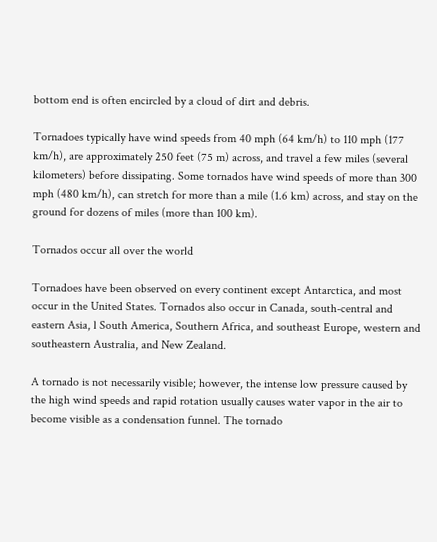bottom end is often encircled by a cloud of dirt and debris.

Tornadoes typically have wind speeds from 40 mph (64 km/h) to 110 mph (177 km/h), are approximately 250 feet (75 m) across, and travel a few miles (several kilometers) before dissipating. Some tornados have wind speeds of more than 300 mph (480 km/h), can stretch for more than a mile (1.6 km) across, and stay on the ground for dozens of miles (more than 100 km).

Tornados occur all over the world

Tornadoes have been observed on every continent except Antarctica, and most occur in the United States. Tornados also occur in Canada, south-central and eastern Asia, l South America, Southern Africa, and southeast Europe, western and southeastern Australia, and New Zealand.

A tornado is not necessarily visible; however, the intense low pressure caused by the high wind speeds and rapid rotation usually causes water vapor in the air to become visible as a condensation funnel. The tornado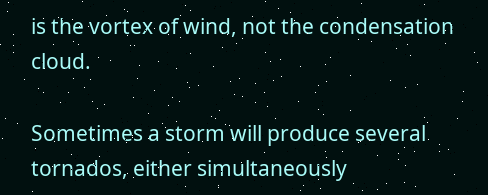is the vortex of wind, not the condensation cloud.

Sometimes a storm will produce several tornados, either simultaneously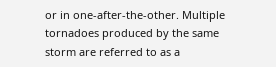or in one-after-the-other. Multiple tornadoes produced by the same storm are referred to as a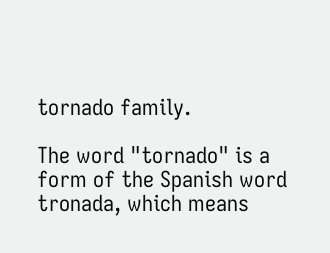tornado family.

The word "tornado" is a form of the Spanish word tronada, which means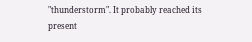"thunderstorm". It probably reached its present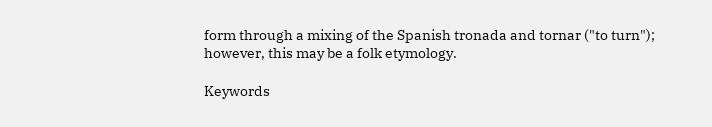form through a mixing of the Spanish tronada and tornar ("to turn"); however, this may be a folk etymology.

Keywords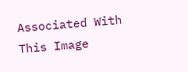Associated With This Image